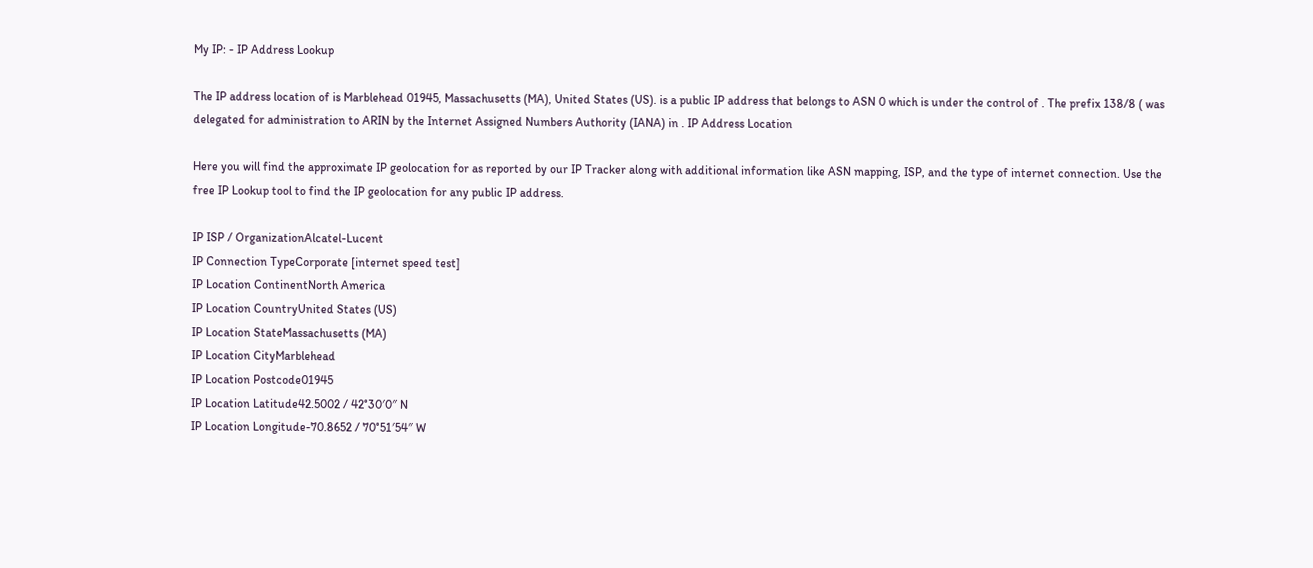My IP: - IP Address Lookup

The IP address location of is Marblehead 01945, Massachusetts (MA), United States (US). is a public IP address that belongs to ASN 0 which is under the control of . The prefix 138/8 ( was delegated for administration to ARIN by the Internet Assigned Numbers Authority (IANA) in . IP Address Location

Here you will find the approximate IP geolocation for as reported by our IP Tracker along with additional information like ASN mapping, ISP, and the type of internet connection. Use the free IP Lookup tool to find the IP geolocation for any public IP address.

IP ISP / OrganizationAlcatel-Lucent
IP Connection TypeCorporate [internet speed test]
IP Location ContinentNorth America
IP Location CountryUnited States (US)
IP Location StateMassachusetts (MA)
IP Location CityMarblehead
IP Location Postcode01945
IP Location Latitude42.5002 / 42°30′0″ N
IP Location Longitude-70.8652 / 70°51′54″ W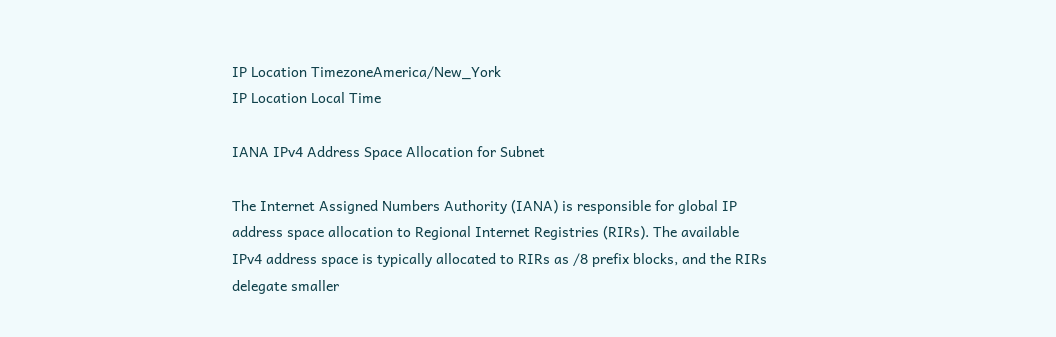IP Location TimezoneAmerica/New_York
IP Location Local Time

IANA IPv4 Address Space Allocation for Subnet

The Internet Assigned Numbers Authority (IANA) is responsible for global IP address space allocation to Regional Internet Registries (RIRs). The available IPv4 address space is typically allocated to RIRs as /8 prefix blocks, and the RIRs delegate smaller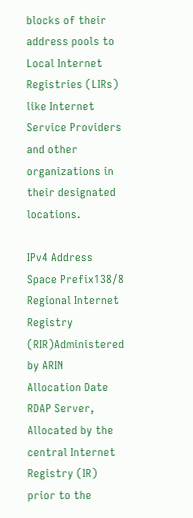blocks of their address pools to Local Internet Registries (LIRs) like Internet Service Providers and other organizations in their designated locations.

IPv4 Address Space Prefix138/8
Regional Internet Registry (RIR)Administered by ARIN
Allocation Date
RDAP Server,
Allocated by the central Internet Registry (IR) prior to the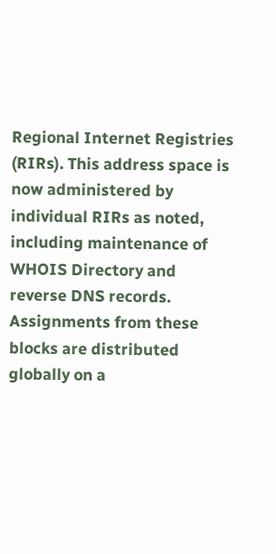Regional Internet Registries (RIRs). This address space is now administered by individual RIRs as noted, including maintenance of WHOIS Directory and reverse DNS records. Assignments from these blocks are distributed globally on a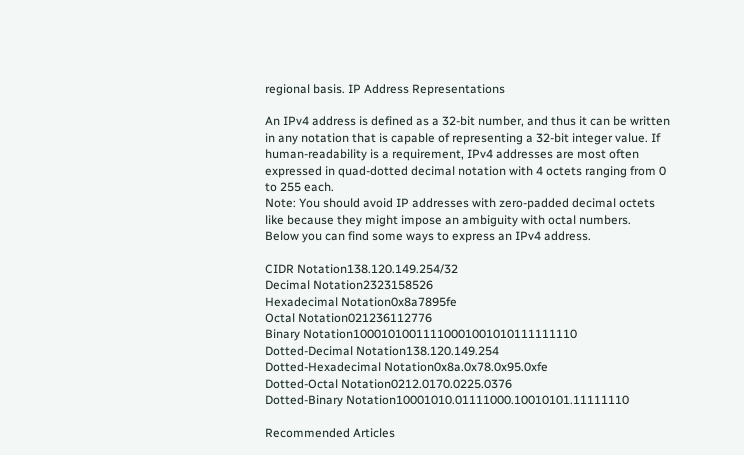regional basis. IP Address Representations

An IPv4 address is defined as a 32-bit number, and thus it can be written in any notation that is capable of representing a 32-bit integer value. If human-readability is a requirement, IPv4 addresses are most often expressed in quad-dotted decimal notation with 4 octets ranging from 0 to 255 each.
Note: You should avoid IP addresses with zero-padded decimal octets like because they might impose an ambiguity with octal numbers.
Below you can find some ways to express an IPv4 address.

CIDR Notation138.120.149.254/32
Decimal Notation2323158526
Hexadecimal Notation0x8a7895fe
Octal Notation021236112776
Binary Notation10001010011110001001010111111110
Dotted-Decimal Notation138.120.149.254
Dotted-Hexadecimal Notation0x8a.0x78.0x95.0xfe
Dotted-Octal Notation0212.0170.0225.0376
Dotted-Binary Notation10001010.01111000.10010101.11111110

Recommended Articles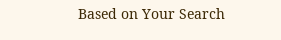Based on Your Search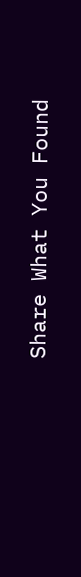Share What You Found